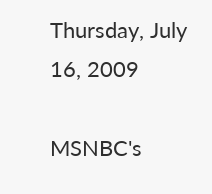Thursday, July 16, 2009

MSNBC's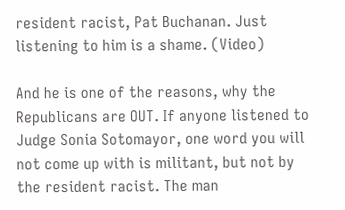resident racist, Pat Buchanan. Just listening to him is a shame. (Video)

And he is one of the reasons, why the Republicans are OUT. If anyone listened to Judge Sonia Sotomayor, one word you will not come up with is militant, but not by the resident racist. The man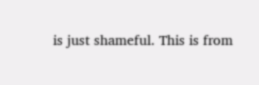is just shameful. This is from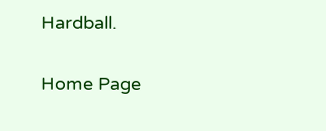Hardball.

Home Page